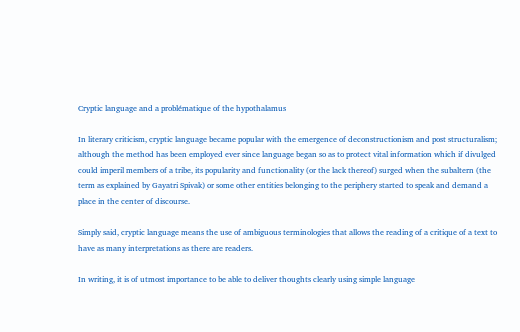Cryptic language and a problématique of the hypothalamus

In literary criticism, cryptic language became popular with the emergence of deconstructionism and post structuralism; although the method has been employed ever since language began so as to protect vital information which if divulged could imperil members of a tribe, its popularity and functionality (or the lack thereof) surged when the subaltern (the term as explained by Gayatri Spivak) or some other entities belonging to the periphery started to speak and demand a place in the center of discourse.

Simply said, cryptic language means the use of ambiguous terminologies that allows the reading of a critique of a text to have as many interpretations as there are readers.

In writing, it is of utmost importance to be able to deliver thoughts clearly using simple language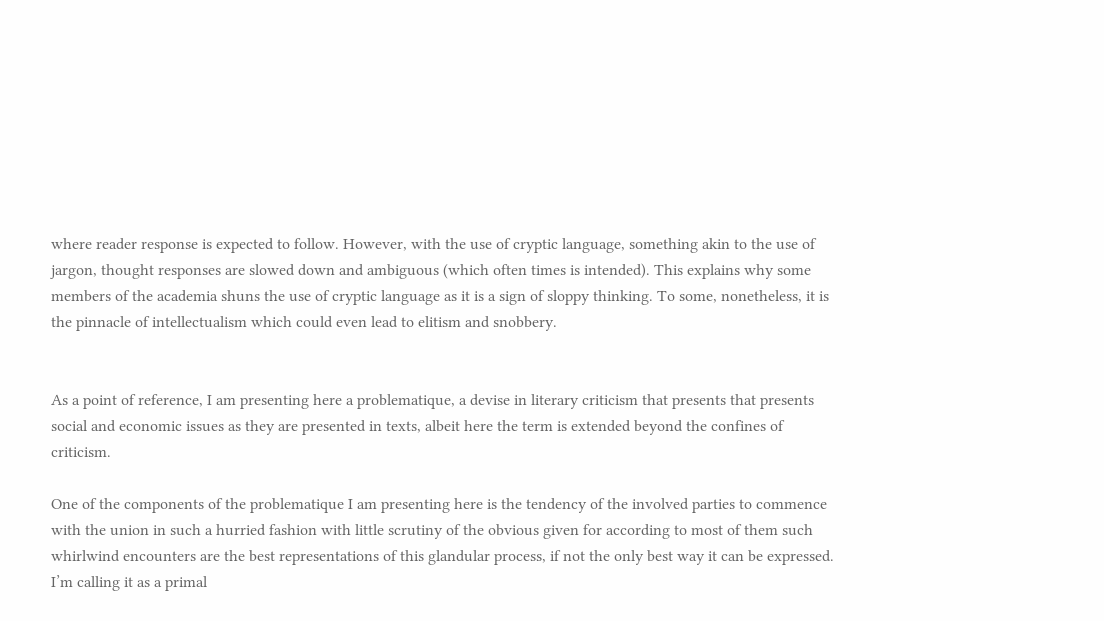where reader response is expected to follow. However, with the use of cryptic language, something akin to the use of jargon, thought responses are slowed down and ambiguous (which often times is intended). This explains why some members of the academia shuns the use of cryptic language as it is a sign of sloppy thinking. To some, nonetheless, it is the pinnacle of intellectualism which could even lead to elitism and snobbery.


As a point of reference, I am presenting here a problematique, a devise in literary criticism that presents that presents social and economic issues as they are presented in texts, albeit here the term is extended beyond the confines of criticism.

One of the components of the problematique I am presenting here is the tendency of the involved parties to commence with the union in such a hurried fashion with little scrutiny of the obvious given for according to most of them such whirlwind encounters are the best representations of this glandular process, if not the only best way it can be expressed. I’m calling it as a primal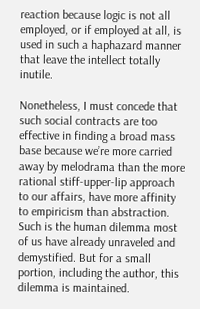reaction because logic is not all employed, or if employed at all, is used in such a haphazard manner that leave the intellect totally inutile.

Nonetheless, I must concede that such social contracts are too effective in finding a broad mass base because we’re more carried away by melodrama than the more rational stiff-upper-lip approach to our affairs, have more affinity to empiricism than abstraction. Such is the human dilemma most of us have already unraveled and demystified. But for a small portion, including the author, this dilemma is maintained.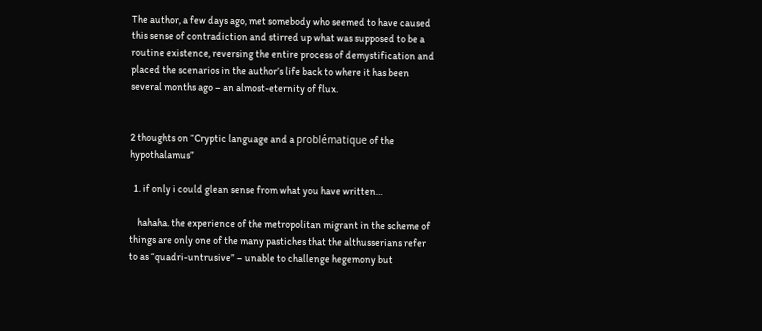The author, a few days ago, met somebody who seemed to have caused this sense of contradiction and stirred up what was supposed to be a routine existence, reversing the entire process of demystification and placed the scenarios in the author’s life back to where it has been several months ago – an almost-eternity of flux.


2 thoughts on “Cryptic language and a problématique of the hypothalamus”

  1. if only i could glean sense from what you have written…

    hahaha. the experience of the metropolitan migrant in the scheme of things are only one of the many pastiches that the althusserians refer to as “quadri-untrusive” – unable to challenge hegemony but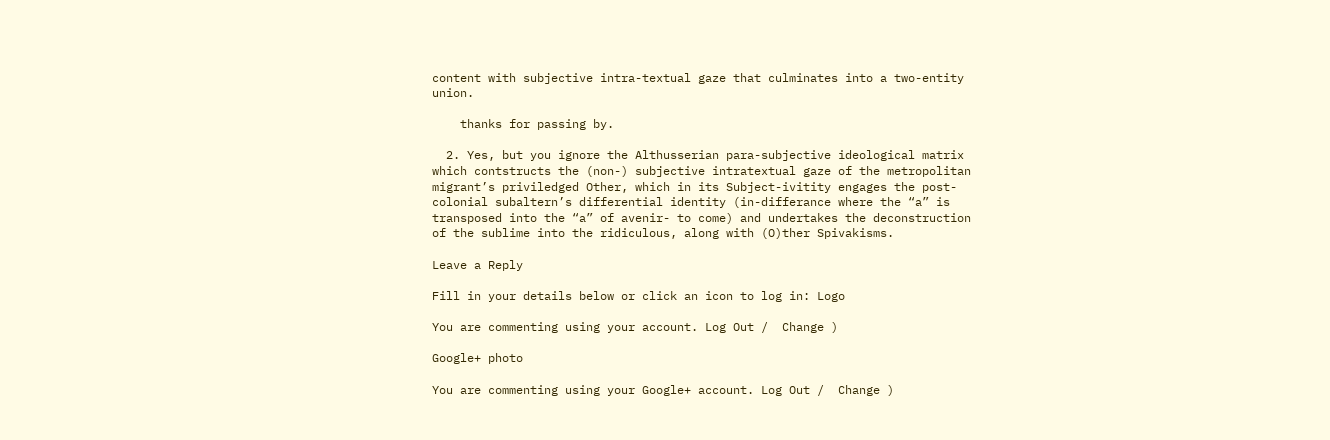content with subjective intra-textual gaze that culminates into a two-entity union.

    thanks for passing by.

  2. Yes, but you ignore the Althusserian para-subjective ideological matrix which contstructs the (non-) subjective intratextual gaze of the metropolitan migrant’s priviledged Other, which in its Subject-ivitity engages the post-colonial subaltern’s differential identity (in-differance where the “a” is transposed into the “a” of avenir- to come) and undertakes the deconstruction of the sublime into the ridiculous, along with (O)ther Spivakisms.

Leave a Reply

Fill in your details below or click an icon to log in: Logo

You are commenting using your account. Log Out /  Change )

Google+ photo

You are commenting using your Google+ account. Log Out /  Change )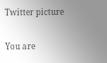Twitter picture

You are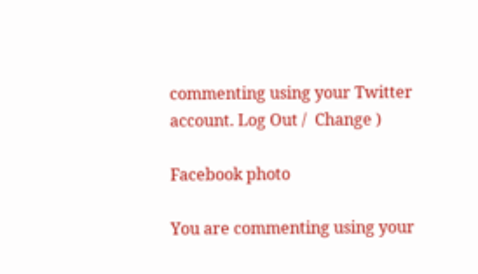commenting using your Twitter account. Log Out /  Change )

Facebook photo

You are commenting using your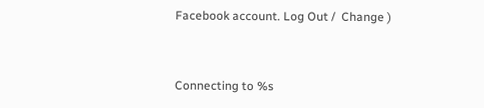Facebook account. Log Out /  Change )


Connecting to %s